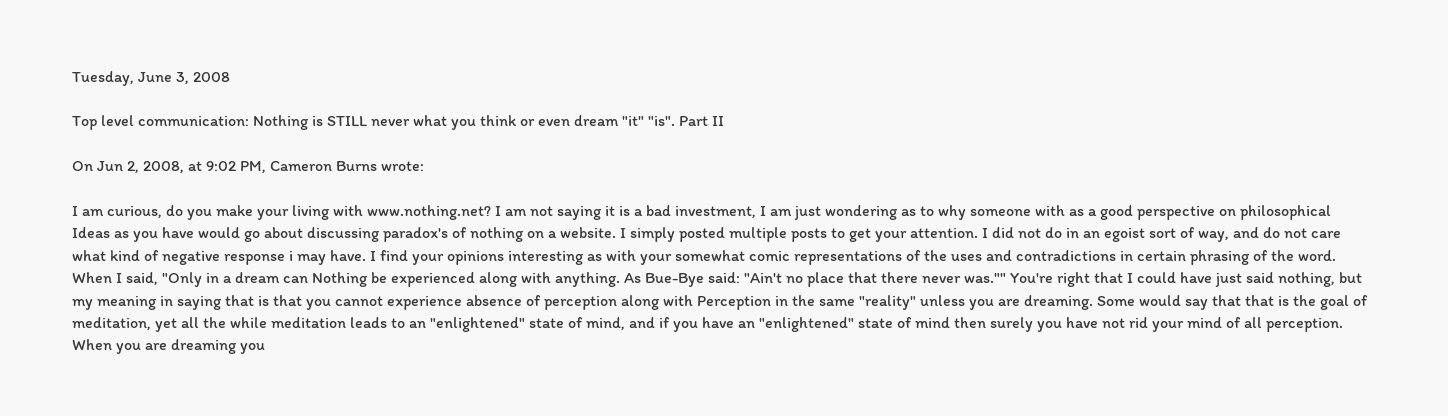Tuesday, June 3, 2008

Top level communication: Nothing is STILL never what you think or even dream "it" "is". Part II

On Jun 2, 2008, at 9:02 PM, Cameron Burns wrote:

I am curious, do you make your living with www.nothing.net? I am not saying it is a bad investment, I am just wondering as to why someone with as a good perspective on philosophical Ideas as you have would go about discussing paradox's of nothing on a website. I simply posted multiple posts to get your attention. I did not do in an egoist sort of way, and do not care what kind of negative response i may have. I find your opinions interesting as with your somewhat comic representations of the uses and contradictions in certain phrasing of the word. When I said, "Only in a dream can Nothing be experienced along with anything. As Bue-Bye said: "Ain't no place that there never was."" You're right that I could have just said nothing, but my meaning in saying that is that you cannot experience absence of perception along with Perception in the same "reality" unless you are dreaming. Some would say that that is the goal of meditation, yet all the while meditation leads to an "enlightened" state of mind, and if you have an "enlightened" state of mind then surely you have not rid your mind of all perception. When you are dreaming you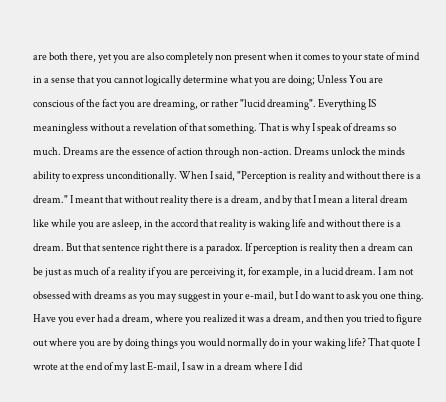are both there, yet you are also completely non present when it comes to your state of mind in a sense that you cannot logically determine what you are doing; Unless You are conscious of the fact you are dreaming, or rather "lucid dreaming". Everything IS meaningless without a revelation of that something. That is why I speak of dreams so much. Dreams are the essence of action through non-action. Dreams unlock the minds ability to express unconditionally. When I said, "Perception is reality and without there is a dream." I meant that without reality there is a dream, and by that I mean a literal dream like while you are asleep, in the accord that reality is waking life and without there is a dream. But that sentence right there is a paradox. If perception is reality then a dream can be just as much of a reality if you are perceiving it, for example, in a lucid dream. I am not obsessed with dreams as you may suggest in your e-mail, but I do want to ask you one thing. Have you ever had a dream, where you realized it was a dream, and then you tried to figure out where you are by doing things you would normally do in your waking life? That quote I wrote at the end of my last E-mail, I saw in a dream where I did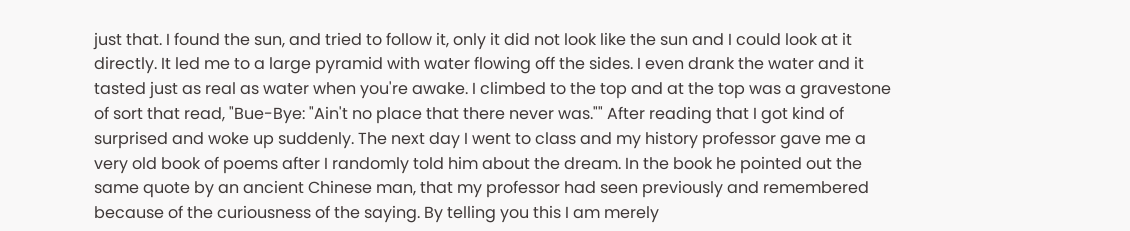just that. I found the sun, and tried to follow it, only it did not look like the sun and I could look at it directly. It led me to a large pyramid with water flowing off the sides. I even drank the water and it tasted just as real as water when you're awake. I climbed to the top and at the top was a gravestone of sort that read, "Bue-Bye: "Ain't no place that there never was."" After reading that I got kind of surprised and woke up suddenly. The next day I went to class and my history professor gave me a very old book of poems after I randomly told him about the dream. In the book he pointed out the same quote by an ancient Chinese man, that my professor had seen previously and remembered because of the curiousness of the saying. By telling you this I am merely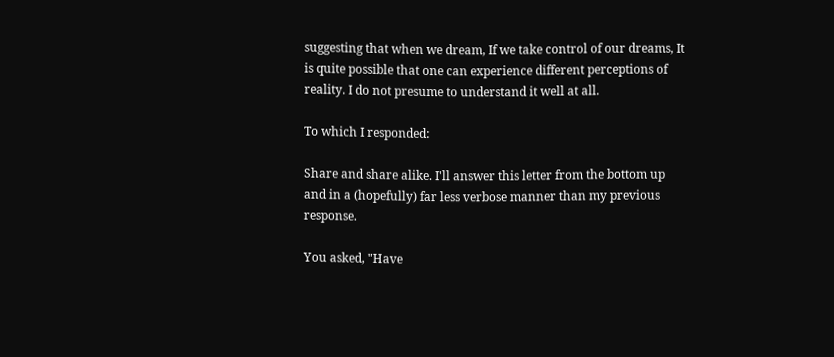suggesting that when we dream, If we take control of our dreams, It is quite possible that one can experience different perceptions of reality. I do not presume to understand it well at all.

To which I responded:

Share and share alike. I'll answer this letter from the bottom up and in a (hopefully) far less verbose manner than my previous response.

You asked, "Have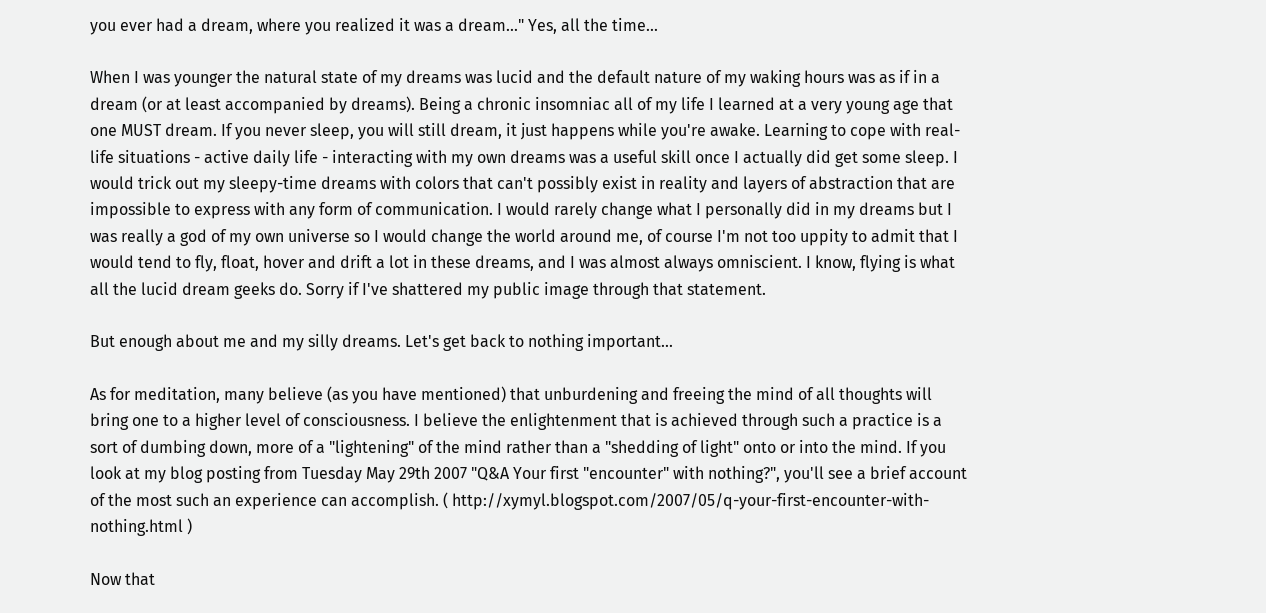you ever had a dream, where you realized it was a dream..." Yes, all the time...

When I was younger the natural state of my dreams was lucid and the default nature of my waking hours was as if in a dream (or at least accompanied by dreams). Being a chronic insomniac all of my life I learned at a very young age that one MUST dream. If you never sleep, you will still dream, it just happens while you're awake. Learning to cope with real-life situations - active daily life - interacting with my own dreams was a useful skill once I actually did get some sleep. I would trick out my sleepy-time dreams with colors that can't possibly exist in reality and layers of abstraction that are impossible to express with any form of communication. I would rarely change what I personally did in my dreams but I was really a god of my own universe so I would change the world around me, of course I'm not too uppity to admit that I would tend to fly, float, hover and drift a lot in these dreams, and I was almost always omniscient. I know, flying is what all the lucid dream geeks do. Sorry if I've shattered my public image through that statement.

But enough about me and my silly dreams. Let's get back to nothing important...

As for meditation, many believe (as you have mentioned) that unburdening and freeing the mind of all thoughts will bring one to a higher level of consciousness. I believe the enlightenment that is achieved through such a practice is a sort of dumbing down, more of a "lightening" of the mind rather than a "shedding of light" onto or into the mind. If you look at my blog posting from Tuesday May 29th 2007 "Q&A Your first "encounter" with nothing?", you'll see a brief account of the most such an experience can accomplish. ( http://xymyl.blogspot.com/2007/05/q-your-first-encounter-with-nothing.html )

Now that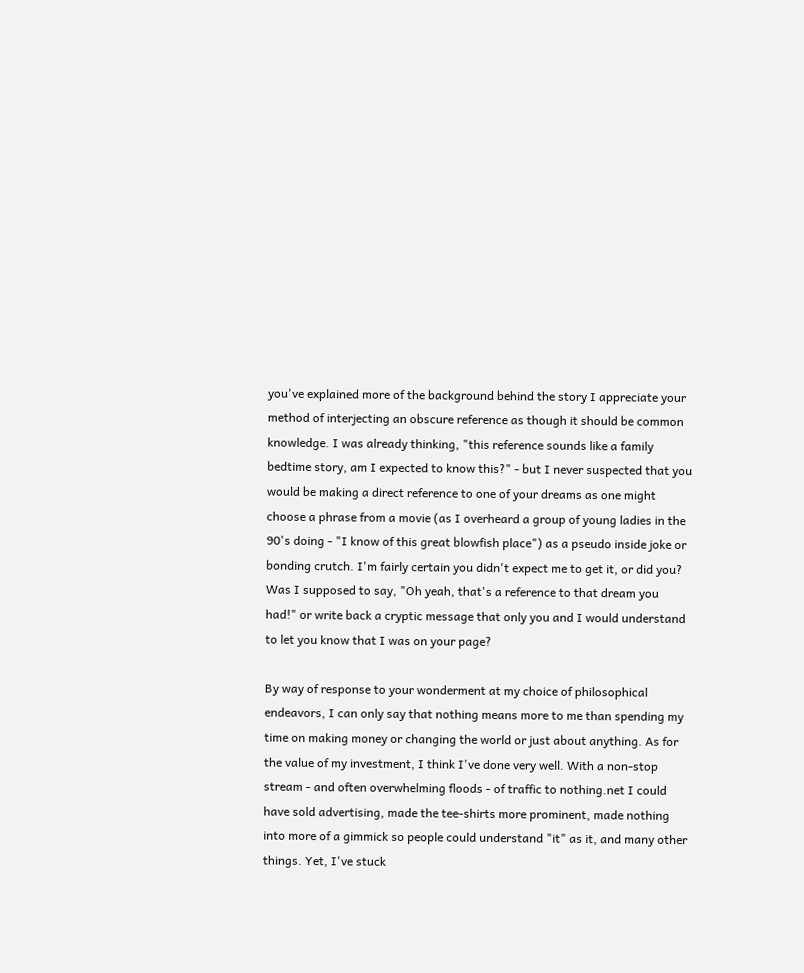you've explained more of the background behind the story I appreciate your method of interjecting an obscure reference as though it should be common knowledge. I was already thinking, "this reference sounds like a family bedtime story, am I expected to know this?" - but I never suspected that you would be making a direct reference to one of your dreams as one might choose a phrase from a movie (as I overheard a group of young ladies in the 90's doing - "I know of this great blowfish place") as a pseudo inside joke or bonding crutch. I'm fairly certain you didn't expect me to get it, or did you? Was I supposed to say, "Oh yeah, that's a reference to that dream you had!" or write back a cryptic message that only you and I would understand to let you know that I was on your page?

By way of response to your wonderment at my choice of philosophical endeavors, I can only say that nothing means more to me than spending my time on making money or changing the world or just about anything. As for the value of my investment, I think I've done very well. With a non-stop stream - and often overwhelming floods - of traffic to nothing.net I could have sold advertising, made the tee-shirts more prominent, made nothing into more of a gimmick so people could understand "it" as it, and many other things. Yet, I've stuck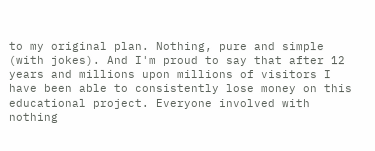to my original plan. Nothing, pure and simple (with jokes). And I'm proud to say that after 12 years and millions upon millions of visitors I have been able to consistently lose money on this educational project. Everyone involved with nothing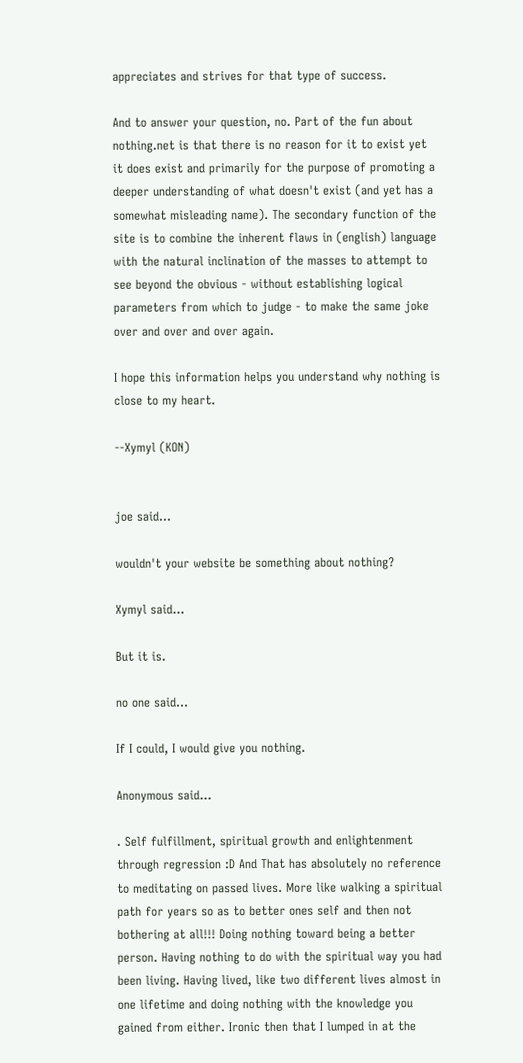appreciates and strives for that type of success.

And to answer your question, no. Part of the fun about nothing.net is that there is no reason for it to exist yet it does exist and primarily for the purpose of promoting a deeper understanding of what doesn't exist (and yet has a somewhat misleading name). The secondary function of the site is to combine the inherent flaws in (english) language with the natural inclination of the masses to attempt to see beyond the obvious - without establishing logical parameters from which to judge - to make the same joke over and over and over again.

I hope this information helps you understand why nothing is close to my heart.

--Xymyl (KON)


joe said...

wouldn't your website be something about nothing?

Xymyl said...

But it is.

no one said...

If I could, I would give you nothing.

Anonymous said...

. Self fulfillment, spiritual growth and enlightenment through regression :D And That has absolutely no reference to meditating on passed lives. More like walking a spiritual path for years so as to better ones self and then not bothering at all!!! Doing nothing toward being a better person. Having nothing to do with the spiritual way you had been living. Having lived, like two different lives almost in one lifetime and doing nothing with the knowledge you gained from either. Ironic then that I lumped in at the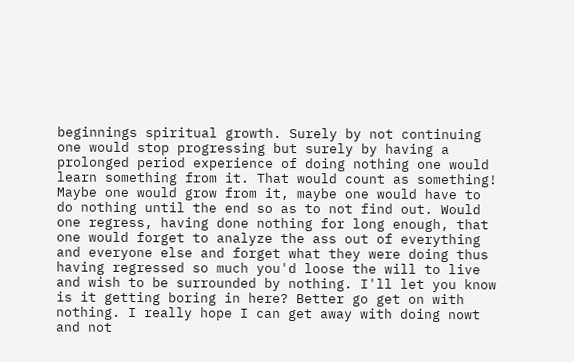beginnings spiritual growth. Surely by not continuing one would stop progressing but surely by having a prolonged period experience of doing nothing one would learn something from it. That would count as something! Maybe one would grow from it, maybe one would have to do nothing until the end so as to not find out. Would one regress, having done nothing for long enough, that one would forget to analyze the ass out of everything and everyone else and forget what they were doing thus having regressed so much you'd loose the will to live and wish to be surrounded by nothing. I'll let you know is it getting boring in here? Better go get on with nothing. I really hope I can get away with doing nowt and not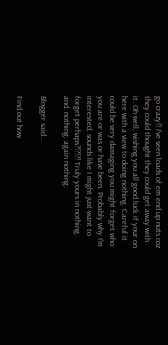go crazy!! I've seen loads of em end up nuts coz they could thought they could get away with it. Oh well, wishing you all good luck if your on here with a view to doing nothing. Careful it could be very damaging you might forget who you are or was or have been. Probably why I'm interested, sounds like I might just want to forget perhaps?!?!?! Truly yours in nothing. and. nothing. again nothing.

Blogger said...

Find out how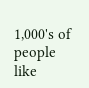1,000's of people like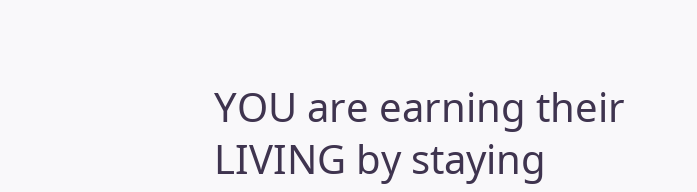YOU are earning their LIVING by staying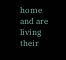home and are living their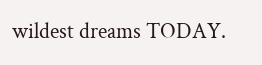wildest dreams TODAY.